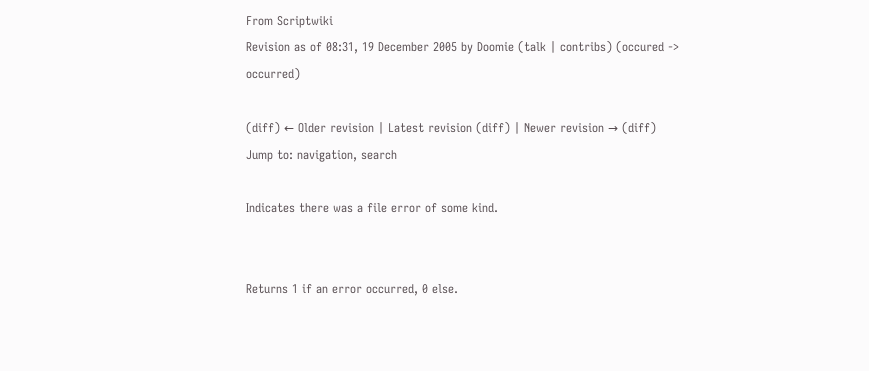From Scriptwiki
Revision as of 08:31, 19 December 2005 by Doomie (talk | contribs) (occured -> occurred)

(diff) ← Older revision | Latest revision (diff) | Newer revision → (diff)
Jump to: navigation, search

Indicates there was a file error of some kind.


Returns 1 if an error occurred, 0 else.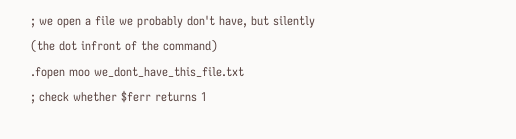; we open a file we probably don't have, but silently (the dot infront of the command)
.fopen moo we_dont_have_this_file.txt
; check whether $ferr returns 1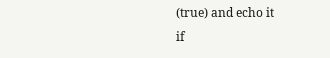(true) and echo it
if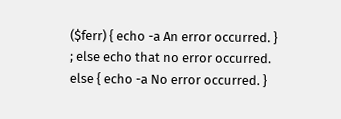($ferr) { echo -a An error occurred. }
; else echo that no error occurred.
else { echo -a No error occurred. }